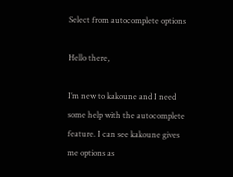Select from autocomplete options

Hello there,

I’m new to kakoune and I need some help with the autocomplete feature. I can see kakoune gives me options as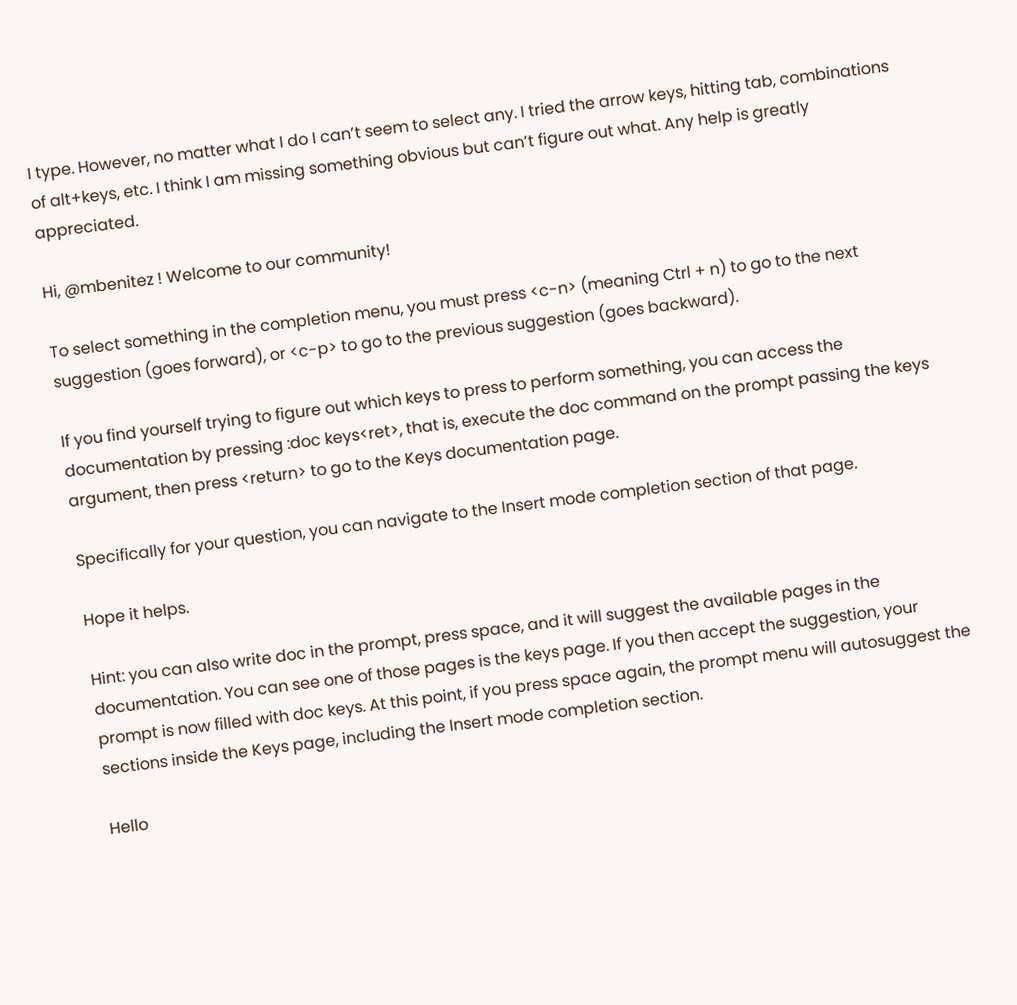I type. However, no matter what I do I can’t seem to select any. I tried the arrow keys, hitting tab, combinations of alt+keys, etc. I think I am missing something obvious but can’t figure out what. Any help is greatly appreciated.

Hi, @mbenitez ! Welcome to our community!

To select something in the completion menu, you must press <c-n> (meaning Ctrl + n) to go to the next suggestion (goes forward), or <c-p> to go to the previous suggestion (goes backward).

If you find yourself trying to figure out which keys to press to perform something, you can access the documentation by pressing :doc keys<ret>, that is, execute the doc command on the prompt passing the keys argument, then press <return> to go to the Keys documentation page.

Specifically for your question, you can navigate to the Insert mode completion section of that page.

Hope it helps.

Hint: you can also write doc in the prompt, press space, and it will suggest the available pages in the documentation. You can see one of those pages is the keys page. If you then accept the suggestion, your prompt is now filled with doc keys. At this point, if you press space again, the prompt menu will autosuggest the sections inside the Keys page, including the Insert mode completion section.

Hello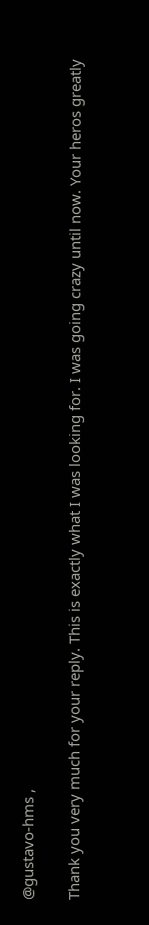@gustavo-hms ,

Thank you very much for your reply. This is exactly what I was looking for. I was going crazy until now. Your heros greatly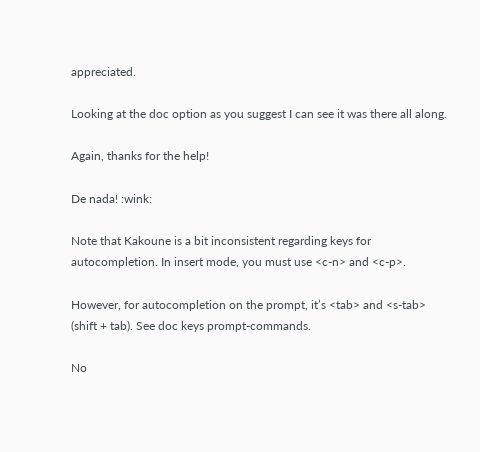appreciated.

Looking at the doc option as you suggest I can see it was there all along.

Again, thanks for the help!

De nada! :wink:

Note that Kakoune is a bit inconsistent regarding keys for autocompletion. In insert mode, you must use <c-n> and <c-p>.

However, for autocompletion on the prompt, it’s <tab> and <s-tab> (shift + tab). See doc keys prompt-commands.

No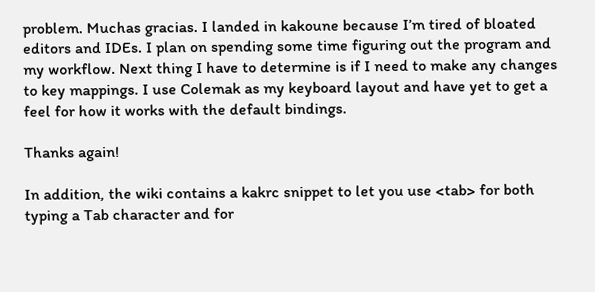problem. Muchas gracias. I landed in kakoune because I’m tired of bloated editors and IDEs. I plan on spending some time figuring out the program and my workflow. Next thing I have to determine is if I need to make any changes to key mappings. I use Colemak as my keyboard layout and have yet to get a feel for how it works with the default bindings.

Thanks again!

In addition, the wiki contains a kakrc snippet to let you use <tab> for both typing a Tab character and for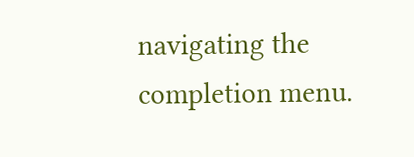navigating the completion menu.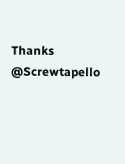Thanks @Screwtapello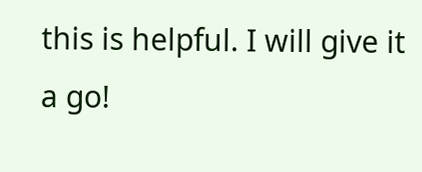this is helpful. I will give it a go!